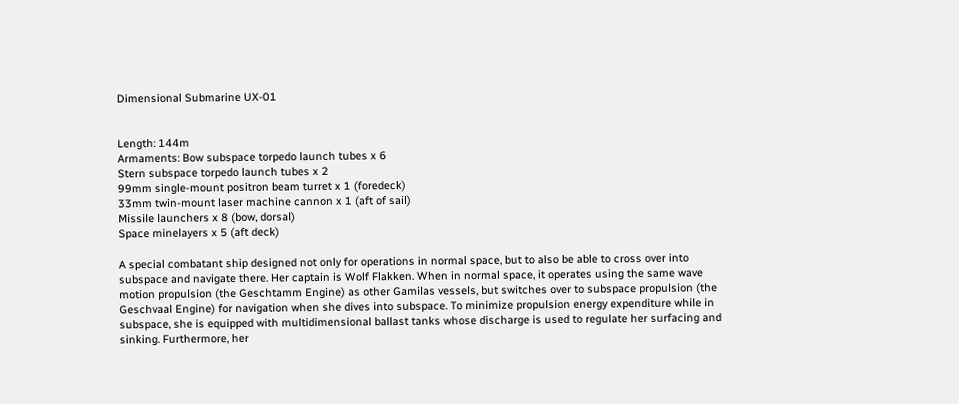Dimensional Submarine UX-01


Length: 144m
Armaments: Bow subspace torpedo launch tubes x 6
Stern subspace torpedo launch tubes x 2
99mm single-mount positron beam turret x 1 (foredeck)
33mm twin-mount laser machine cannon x 1 (aft of sail)
Missile launchers x 8 (bow, dorsal)
Space minelayers x 5 (aft deck)

A special combatant ship designed not only for operations in normal space, but to also be able to cross over into subspace and navigate there. Her captain is Wolf Flakken. When in normal space, it operates using the same wave motion propulsion (the Geschtamm Engine) as other Gamilas vessels, but switches over to subspace propulsion (the Geschvaal Engine) for navigation when she dives into subspace. To minimize propulsion energy expenditure while in subspace, she is equipped with multidimensional ballast tanks whose discharge is used to regulate her surfacing and sinking. Furthermore, her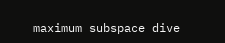maximum subspace dive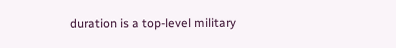duration is a top-level military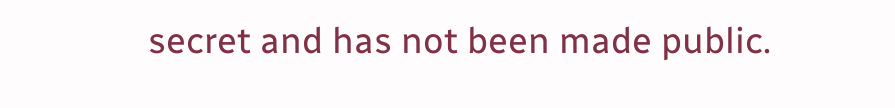secret and has not been made public.